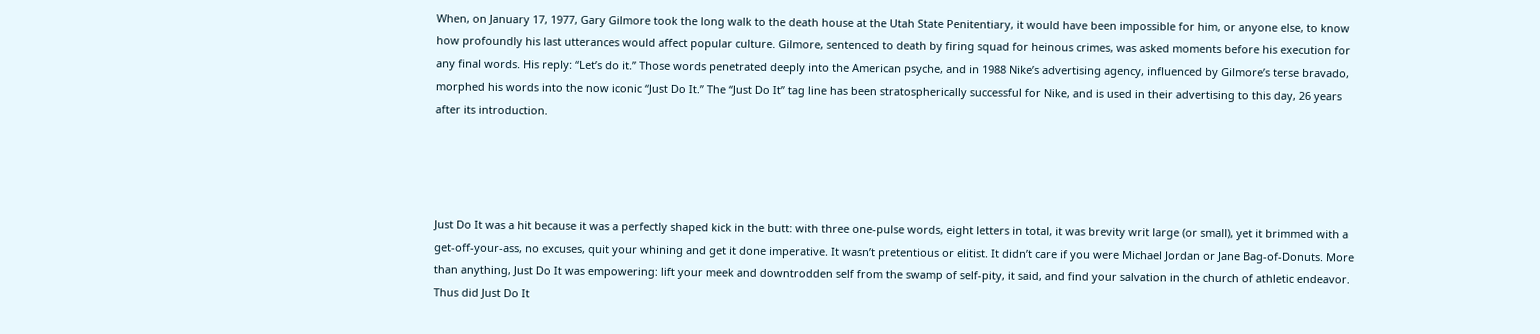When, on January 17, 1977, Gary Gilmore took the long walk to the death house at the Utah State Penitentiary, it would have been impossible for him, or anyone else, to know how profoundly his last utterances would affect popular culture. Gilmore, sentenced to death by firing squad for heinous crimes, was asked moments before his execution for any final words. His reply: “Let’s do it.” Those words penetrated deeply into the American psyche, and in 1988 Nike’s advertising agency, influenced by Gilmore’s terse bravado, morphed his words into the now iconic “Just Do It.” The “Just Do It” tag line has been stratospherically successful for Nike, and is used in their advertising to this day, 26 years after its introduction.




Just Do It was a hit because it was a perfectly shaped kick in the butt: with three one-pulse words, eight letters in total, it was brevity writ large (or small), yet it brimmed with a get-off-your-ass, no excuses, quit your whining and get it done imperative. It wasn’t pretentious or elitist. It didn’t care if you were Michael Jordan or Jane Bag-of-Donuts. More than anything, Just Do It was empowering: lift your meek and downtrodden self from the swamp of self-pity, it said, and find your salvation in the church of athletic endeavor. Thus did Just Do It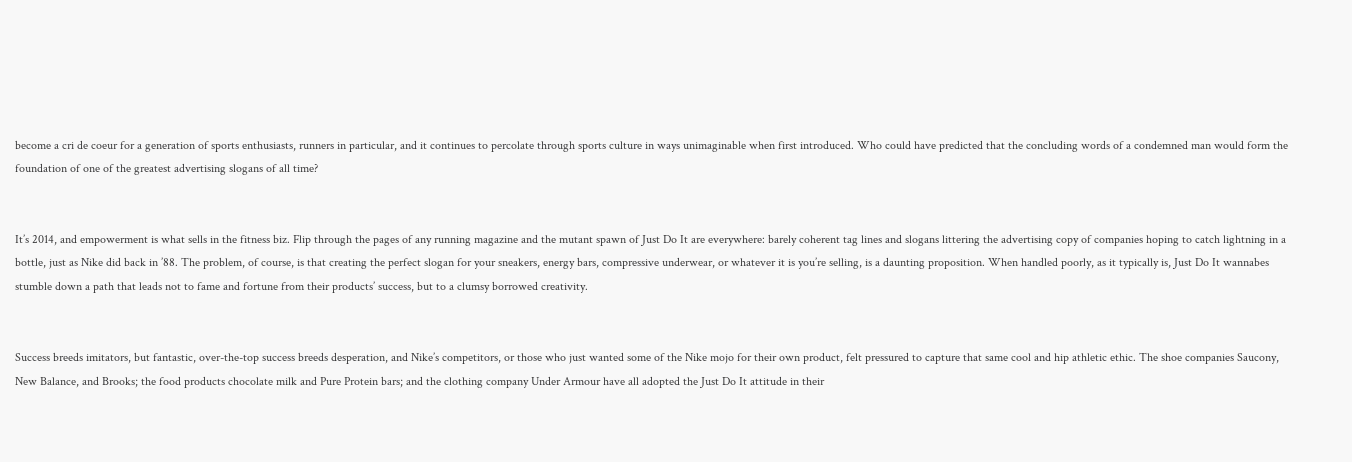become a cri de coeur for a generation of sports enthusiasts, runners in particular, and it continues to percolate through sports culture in ways unimaginable when first introduced. Who could have predicted that the concluding words of a condemned man would form the foundation of one of the greatest advertising slogans of all time?


It’s 2014, and empowerment is what sells in the fitness biz. Flip through the pages of any running magazine and the mutant spawn of Just Do It are everywhere: barely coherent tag lines and slogans littering the advertising copy of companies hoping to catch lightning in a bottle, just as Nike did back in ’88. The problem, of course, is that creating the perfect slogan for your sneakers, energy bars, compressive underwear, or whatever it is you’re selling, is a daunting proposition. When handled poorly, as it typically is, Just Do It wannabes stumble down a path that leads not to fame and fortune from their products’ success, but to a clumsy borrowed creativity.


Success breeds imitators, but fantastic, over-the-top success breeds desperation, and Nike’s competitors, or those who just wanted some of the Nike mojo for their own product, felt pressured to capture that same cool and hip athletic ethic. The shoe companies Saucony, New Balance, and Brooks; the food products chocolate milk and Pure Protein bars; and the clothing company Under Armour have all adopted the Just Do It attitude in their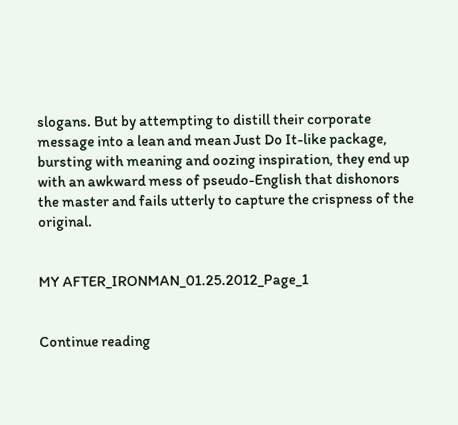slogans. But by attempting to distill their corporate message into a lean and mean Just Do It-like package, bursting with meaning and oozing inspiration, they end up with an awkward mess of pseudo-English that dishonors the master and fails utterly to capture the crispness of the original.


MY AFTER_IRONMAN_01.25.2012_Page_1


Continue reading